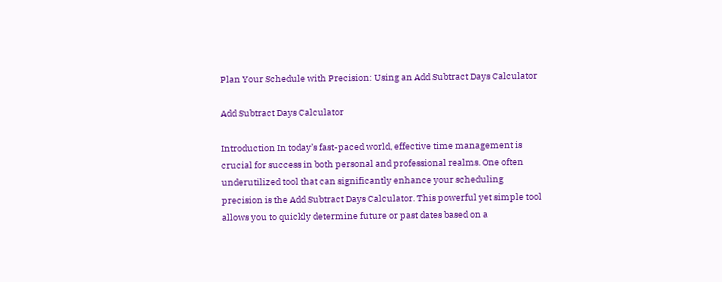Plan Your Schedule with Precision: Using an Add Subtract Days Calculator

Add Subtract Days Calculator

Introduction In today’s fast-paced world, effective time management is crucial for success in both personal and professional realms. One often underutilized tool that can significantly enhance your scheduling precision is the Add Subtract Days Calculator. This powerful yet simple tool allows you to quickly determine future or past dates based on a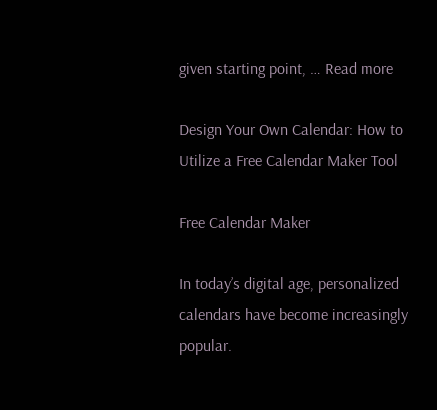given starting point, … Read more

Design Your Own Calendar: How to Utilize a Free Calendar Maker Tool

Free Calendar Maker

In today’s digital age, personalized calendars have become increasingly popular.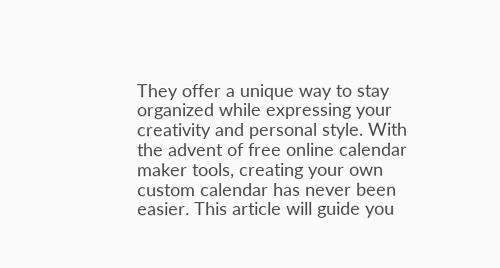They offer a unique way to stay organized while expressing your creativity and personal style. With the advent of free online calendar maker tools, creating your own custom calendar has never been easier. This article will guide you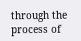through the process of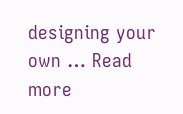designing your own … Read more